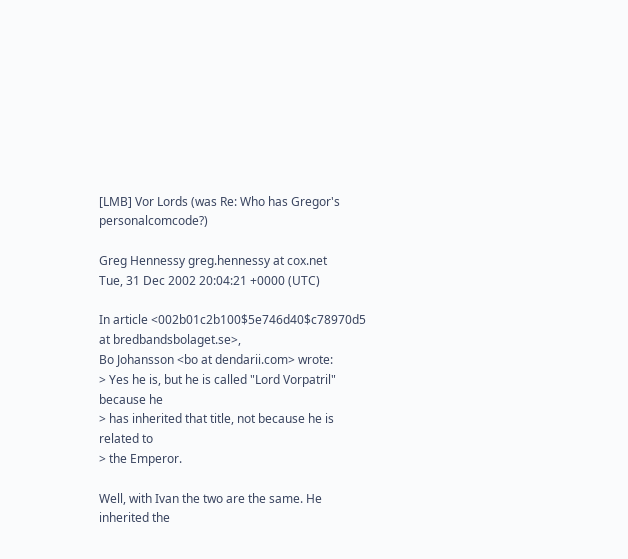[LMB] Vor Lords (was Re: Who has Gregor's personalcomcode?)

Greg Hennessy greg.hennessy at cox.net
Tue, 31 Dec 2002 20:04:21 +0000 (UTC)

In article <002b01c2b100$5e746d40$c78970d5 at bredbandsbolaget.se>,
Bo Johansson <bo at dendarii.com> wrote:
> Yes he is, but he is called "Lord Vorpatril" because he
> has inherited that title, not because he is related to
> the Emperor.

Well, with Ivan the two are the same. He inherited the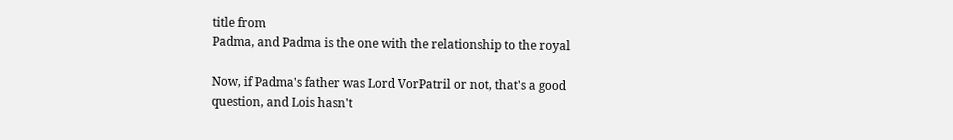title from
Padma, and Padma is the one with the relationship to the royal

Now, if Padma's father was Lord VorPatril or not, that's a good
question, and Lois hasn't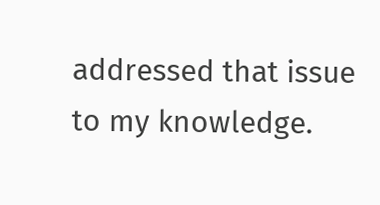addressed that issue to my knowledge.